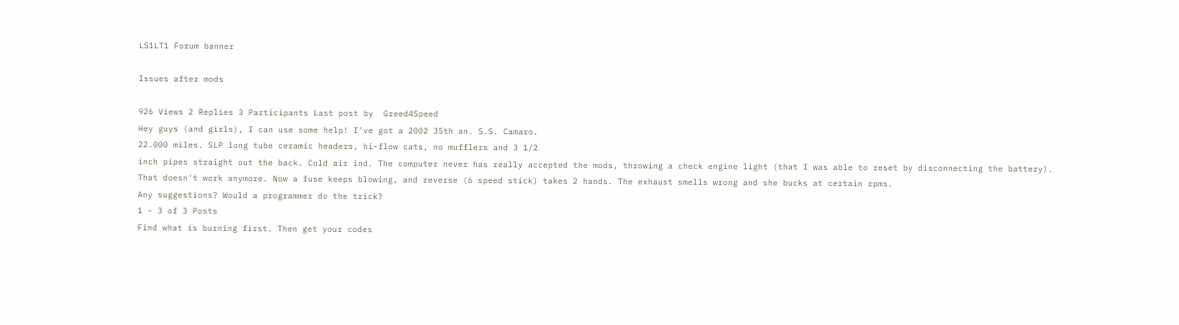LS1LT1 Forum banner

Issues after mods

926 Views 2 Replies 3 Participants Last post by  Greed4Speed
Hey guys (and girls), I can use some help! I've got a 2002 35th an. S.S. Camaro.
22.000 miles. SLP long tube ceramic headers, hi-flow cats, no mufflers and 3 1/2
inch pipes straight out the back. Cold air ind. The computer never has really accepted the mods, throwing a check engine light (that I was able to reset by disconnecting the battery).
That doesn't work anymore. Now a fuse keeps blowing, and reverse (6 speed stick) takes 2 hands. The exhaust smells wrong and she bucks at certain rpms.
Any suggestions? Would a programmer do the trick?
1 - 3 of 3 Posts
Find what is burning first. Then get your codes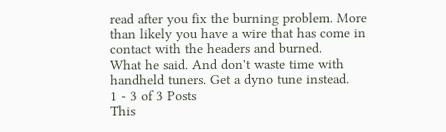read after you fix the burning problem. More than likely you have a wire that has come in contact with the headers and burned.
What he said. And don't waste time with handheld tuners. Get a dyno tune instead.
1 - 3 of 3 Posts
This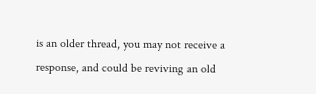is an older thread, you may not receive a response, and could be reviving an old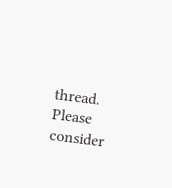thread. Please consider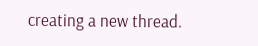creating a new thread.